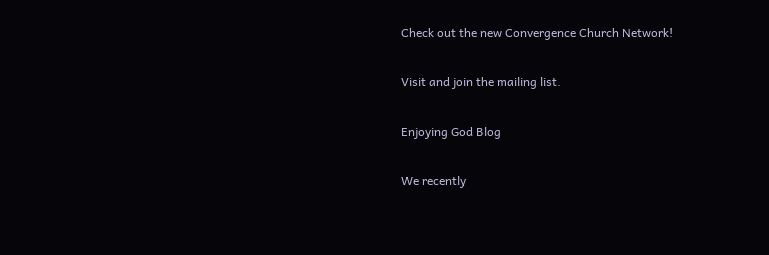Check out the new Convergence Church Network!

Visit and join the mailing list.

Enjoying God Blog

We recently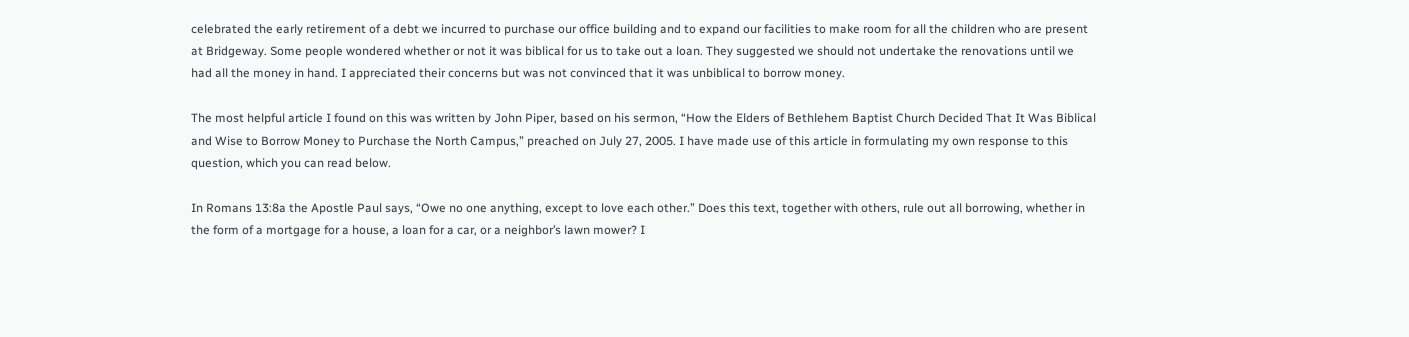celebrated the early retirement of a debt we incurred to purchase our office building and to expand our facilities to make room for all the children who are present at Bridgeway. Some people wondered whether or not it was biblical for us to take out a loan. They suggested we should not undertake the renovations until we had all the money in hand. I appreciated their concerns but was not convinced that it was unbiblical to borrow money.

The most helpful article I found on this was written by John Piper, based on his sermon, “How the Elders of Bethlehem Baptist Church Decided That It Was Biblical and Wise to Borrow Money to Purchase the North Campus,” preached on July 27, 2005. I have made use of this article in formulating my own response to this question, which you can read below.

In Romans 13:8a the Apostle Paul says, “Owe no one anything, except to love each other.” Does this text, together with others, rule out all borrowing, whether in the form of a mortgage for a house, a loan for a car, or a neighbor’s lawn mower? I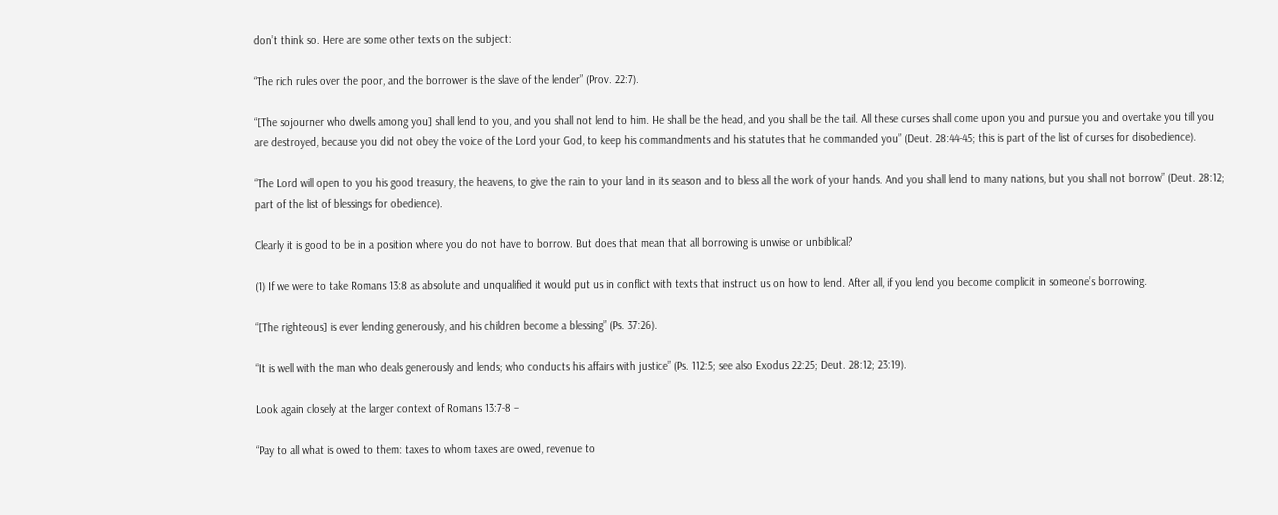don’t think so. Here are some other texts on the subject:

“The rich rules over the poor, and the borrower is the slave of the lender” (Prov. 22:7).

“[The sojourner who dwells among you] shall lend to you, and you shall not lend to him. He shall be the head, and you shall be the tail. All these curses shall come upon you and pursue you and overtake you till you are destroyed, because you did not obey the voice of the Lord your God, to keep his commandments and his statutes that he commanded you” (Deut. 28:44-45; this is part of the list of curses for disobedience).

“The Lord will open to you his good treasury, the heavens, to give the rain to your land in its season and to bless all the work of your hands. And you shall lend to many nations, but you shall not borrow” (Deut. 28:12; part of the list of blessings for obedience).

Clearly it is good to be in a position where you do not have to borrow. But does that mean that all borrowing is unwise or unbiblical?

(1) If we were to take Romans 13:8 as absolute and unqualified it would put us in conflict with texts that instruct us on how to lend. After all, if you lend you become complicit in someone’s borrowing.

“[The righteous] is ever lending generously, and his children become a blessing” (Ps. 37:26).

“It is well with the man who deals generously and lends; who conducts his affairs with justice” (Ps. 112:5; see also Exodus 22:25; Deut. 28:12; 23:19).

Look again closely at the larger context of Romans 13:7-8 –

“Pay to all what is owed to them: taxes to whom taxes are owed, revenue to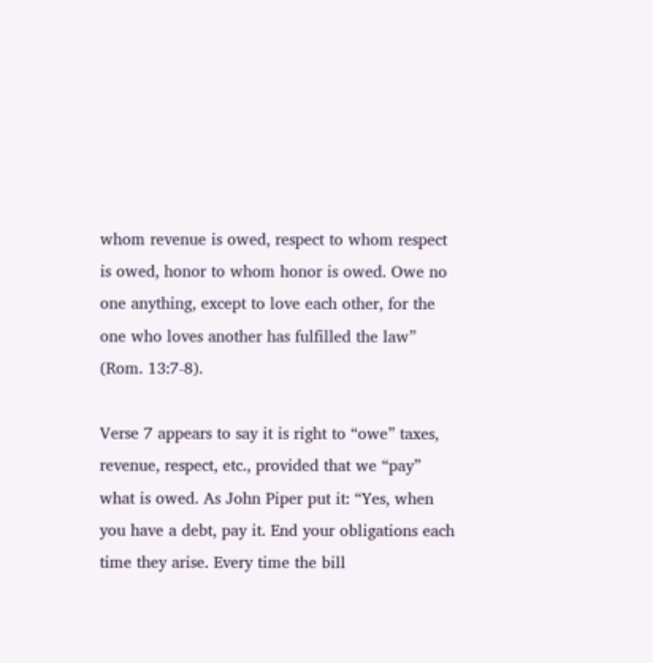whom revenue is owed, respect to whom respect is owed, honor to whom honor is owed. Owe no one anything, except to love each other, for the one who loves another has fulfilled the law” (Rom. 13:7-8).

Verse 7 appears to say it is right to “owe” taxes, revenue, respect, etc., provided that we “pay” what is owed. As John Piper put it: “Yes, when you have a debt, pay it. End your obligations each time they arise. Every time the bill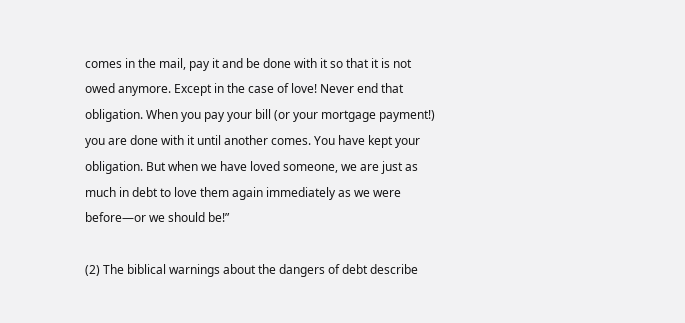comes in the mail, pay it and be done with it so that it is not owed anymore. Except in the case of love! Never end that obligation. When you pay your bill (or your mortgage payment!) you are done with it until another comes. You have kept your obligation. But when we have loved someone, we are just as much in debt to love them again immediately as we were before—or we should be!”

(2) The biblical warnings about the dangers of debt describe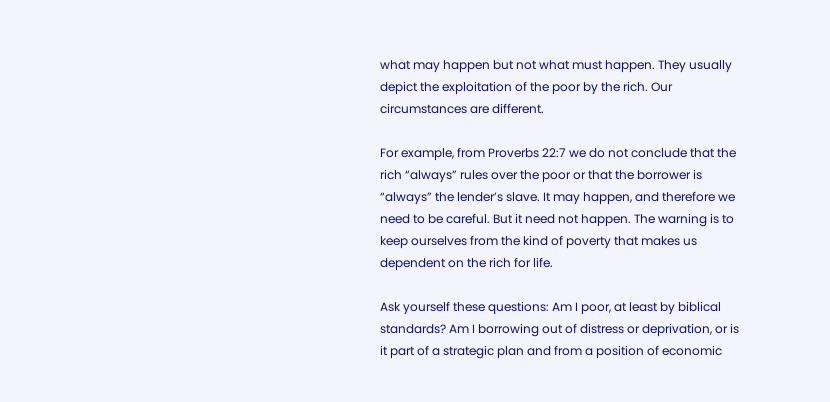what may happen but not what must happen. They usually depict the exploitation of the poor by the rich. Our circumstances are different.

For example, from Proverbs 22:7 we do not conclude that the rich “always” rules over the poor or that the borrower is “always” the lender’s slave. It may happen, and therefore we need to be careful. But it need not happen. The warning is to keep ourselves from the kind of poverty that makes us dependent on the rich for life.

Ask yourself these questions: Am I poor, at least by biblical standards? Am I borrowing out of distress or deprivation, or is it part of a strategic plan and from a position of economic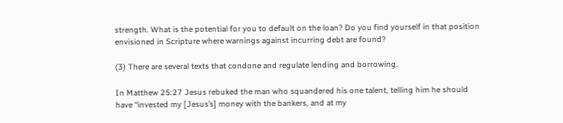strength. What is the potential for you to default on the loan? Do you find yourself in that position envisioned in Scripture where warnings against incurring debt are found?

(3) There are several texts that condone and regulate lending and borrowing.

In Matthew 25:27 Jesus rebuked the man who squandered his one talent, telling him he should have “invested my [Jesus’s] money with the bankers, and at my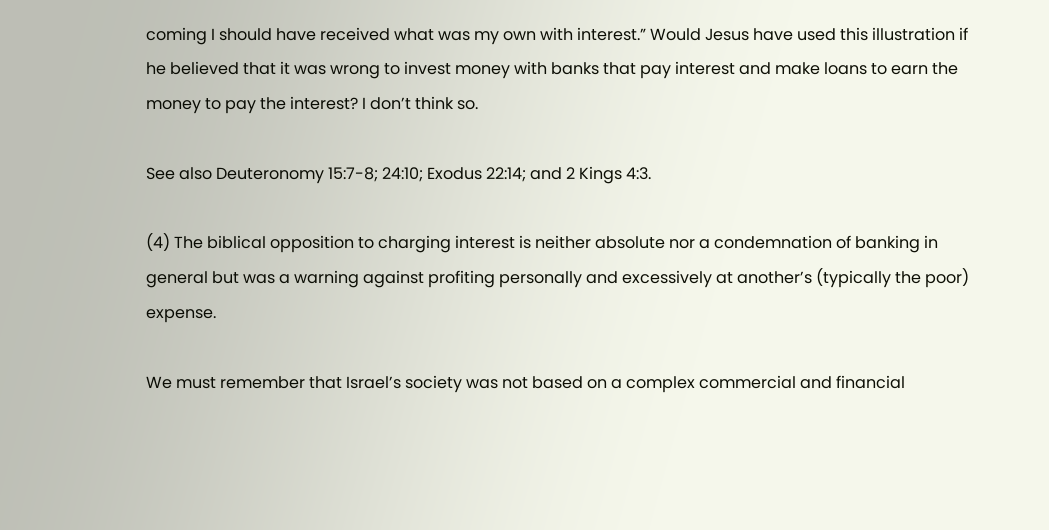coming I should have received what was my own with interest.” Would Jesus have used this illustration if he believed that it was wrong to invest money with banks that pay interest and make loans to earn the money to pay the interest? I don’t think so.

See also Deuteronomy 15:7-8; 24:10; Exodus 22:14; and 2 Kings 4:3.

(4) The biblical opposition to charging interest is neither absolute nor a condemnation of banking in general but was a warning against profiting personally and excessively at another’s (typically the poor) expense.

We must remember that Israel’s society was not based on a complex commercial and financial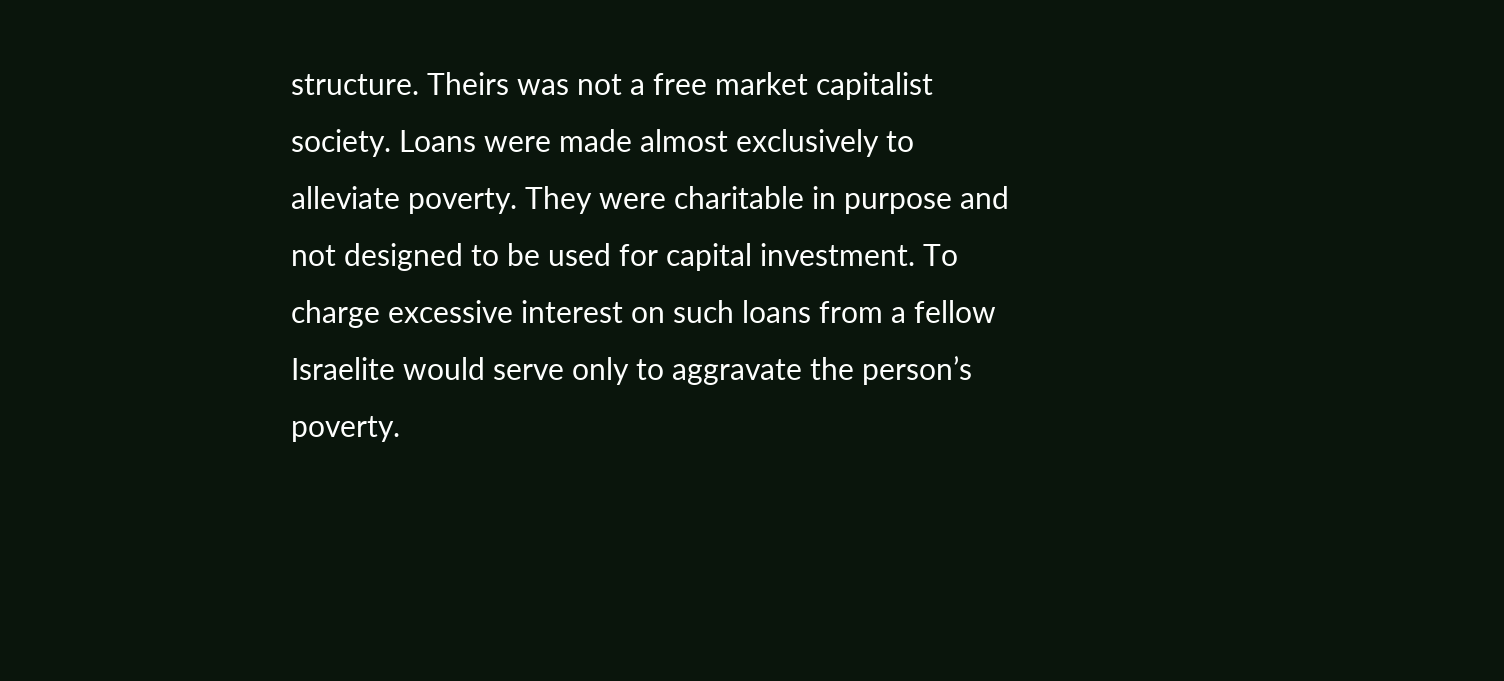structure. Theirs was not a free market capitalist society. Loans were made almost exclusively to alleviate poverty. They were charitable in purpose and not designed to be used for capital investment. To charge excessive interest on such loans from a fellow Israelite would serve only to aggravate the person’s poverty.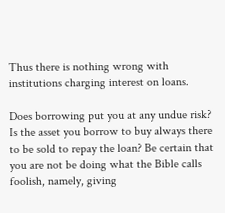Thus there is nothing wrong with institutions charging interest on loans.

Does borrowing put you at any undue risk? Is the asset you borrow to buy always there to be sold to repay the loan? Be certain that you are not be doing what the Bible calls foolish, namely, giving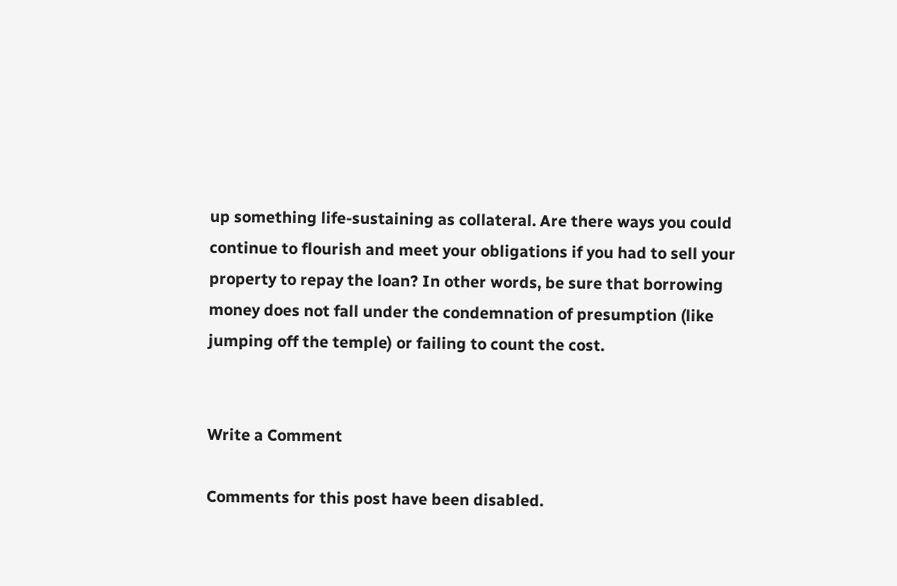up something life-sustaining as collateral. Are there ways you could continue to flourish and meet your obligations if you had to sell your property to repay the loan? In other words, be sure that borrowing money does not fall under the condemnation of presumption (like jumping off the temple) or failing to count the cost.


Write a Comment

Comments for this post have been disabled.